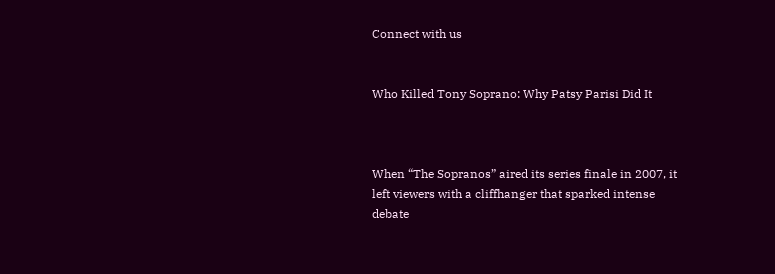Connect with us


Who Killed Tony Soprano: Why Patsy Parisi Did It



When “The Sopranos” aired its series finale in 2007, it left viewers with a cliffhanger that sparked intense debate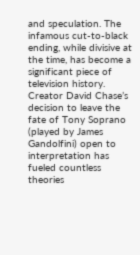and speculation. The infamous cut-to-black ending, while divisive at the time, has become a significant piece of television history. Creator David Chase’s decision to leave the fate of Tony Soprano (played by James Gandolfini) open to interpretation has fueled countless theories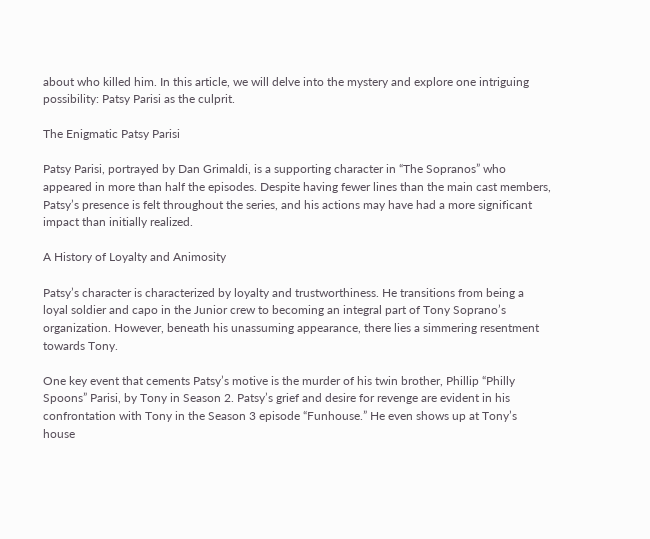about who killed him. In this article, we will delve into the mystery and explore one intriguing possibility: Patsy Parisi as the culprit.

The Enigmatic Patsy Parisi

Patsy Parisi, portrayed by Dan Grimaldi, is a supporting character in “The Sopranos” who appeared in more than half the episodes. Despite having fewer lines than the main cast members, Patsy’s presence is felt throughout the series, and his actions may have had a more significant impact than initially realized.

A History of Loyalty and Animosity

Patsy’s character is characterized by loyalty and trustworthiness. He transitions from being a loyal soldier and capo in the Junior crew to becoming an integral part of Tony Soprano’s organization. However, beneath his unassuming appearance, there lies a simmering resentment towards Tony.

One key event that cements Patsy’s motive is the murder of his twin brother, Phillip “Philly Spoons” Parisi, by Tony in Season 2. Patsy’s grief and desire for revenge are evident in his confrontation with Tony in the Season 3 episode “Funhouse.” He even shows up at Tony’s house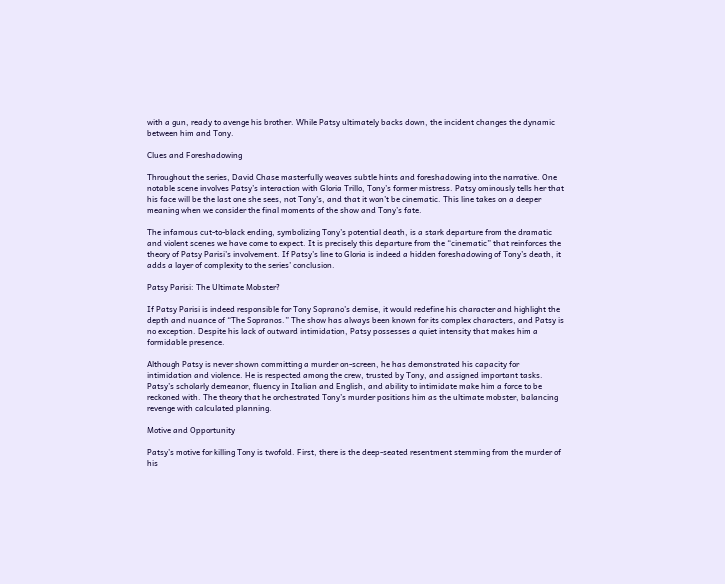with a gun, ready to avenge his brother. While Patsy ultimately backs down, the incident changes the dynamic between him and Tony.

Clues and Foreshadowing

Throughout the series, David Chase masterfully weaves subtle hints and foreshadowing into the narrative. One notable scene involves Patsy’s interaction with Gloria Trillo, Tony’s former mistress. Patsy ominously tells her that his face will be the last one she sees, not Tony’s, and that it won’t be cinematic. This line takes on a deeper meaning when we consider the final moments of the show and Tony’s fate.

The infamous cut-to-black ending, symbolizing Tony’s potential death, is a stark departure from the dramatic and violent scenes we have come to expect. It is precisely this departure from the “cinematic” that reinforces the theory of Patsy Parisi’s involvement. If Patsy’s line to Gloria is indeed a hidden foreshadowing of Tony’s death, it adds a layer of complexity to the series’ conclusion.

Patsy Parisi: The Ultimate Mobster?

If Patsy Parisi is indeed responsible for Tony Soprano’s demise, it would redefine his character and highlight the depth and nuance of “The Sopranos.” The show has always been known for its complex characters, and Patsy is no exception. Despite his lack of outward intimidation, Patsy possesses a quiet intensity that makes him a formidable presence.

Although Patsy is never shown committing a murder on-screen, he has demonstrated his capacity for intimidation and violence. He is respected among the crew, trusted by Tony, and assigned important tasks. Patsy’s scholarly demeanor, fluency in Italian and English, and ability to intimidate make him a force to be reckoned with. The theory that he orchestrated Tony’s murder positions him as the ultimate mobster, balancing revenge with calculated planning.

Motive and Opportunity

Patsy’s motive for killing Tony is twofold. First, there is the deep-seated resentment stemming from the murder of his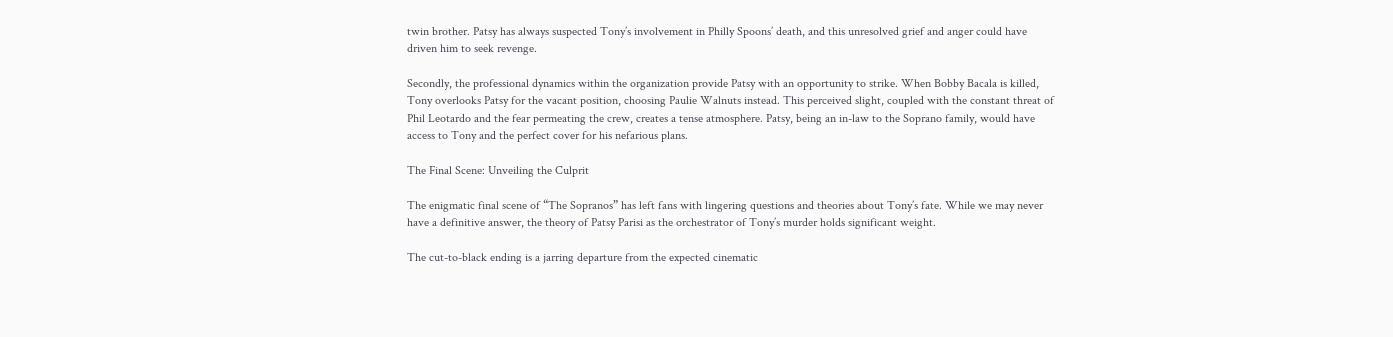twin brother. Patsy has always suspected Tony’s involvement in Philly Spoons’ death, and this unresolved grief and anger could have driven him to seek revenge.

Secondly, the professional dynamics within the organization provide Patsy with an opportunity to strike. When Bobby Bacala is killed, Tony overlooks Patsy for the vacant position, choosing Paulie Walnuts instead. This perceived slight, coupled with the constant threat of Phil Leotardo and the fear permeating the crew, creates a tense atmosphere. Patsy, being an in-law to the Soprano family, would have access to Tony and the perfect cover for his nefarious plans.

The Final Scene: Unveiling the Culprit

The enigmatic final scene of “The Sopranos” has left fans with lingering questions and theories about Tony’s fate. While we may never have a definitive answer, the theory of Patsy Parisi as the orchestrator of Tony’s murder holds significant weight.

The cut-to-black ending is a jarring departure from the expected cinematic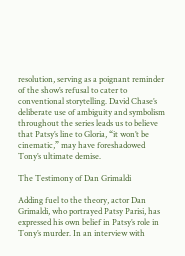resolution, serving as a poignant reminder of the show’s refusal to cater to conventional storytelling. David Chase’s deliberate use of ambiguity and symbolism throughout the series leads us to believe that Patsy’s line to Gloria, “it won’t be cinematic,” may have foreshadowed Tony’s ultimate demise.

The Testimony of Dan Grimaldi

Adding fuel to the theory, actor Dan Grimaldi, who portrayed Patsy Parisi, has expressed his own belief in Patsy’s role in Tony’s murder. In an interview with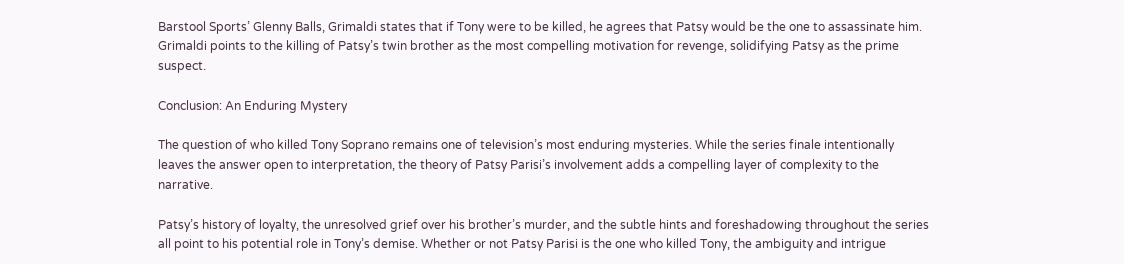Barstool Sports’ Glenny Balls, Grimaldi states that if Tony were to be killed, he agrees that Patsy would be the one to assassinate him. Grimaldi points to the killing of Patsy’s twin brother as the most compelling motivation for revenge, solidifying Patsy as the prime suspect.

Conclusion: An Enduring Mystery

The question of who killed Tony Soprano remains one of television’s most enduring mysteries. While the series finale intentionally leaves the answer open to interpretation, the theory of Patsy Parisi’s involvement adds a compelling layer of complexity to the narrative.

Patsy’s history of loyalty, the unresolved grief over his brother’s murder, and the subtle hints and foreshadowing throughout the series all point to his potential role in Tony’s demise. Whether or not Patsy Parisi is the one who killed Tony, the ambiguity and intrigue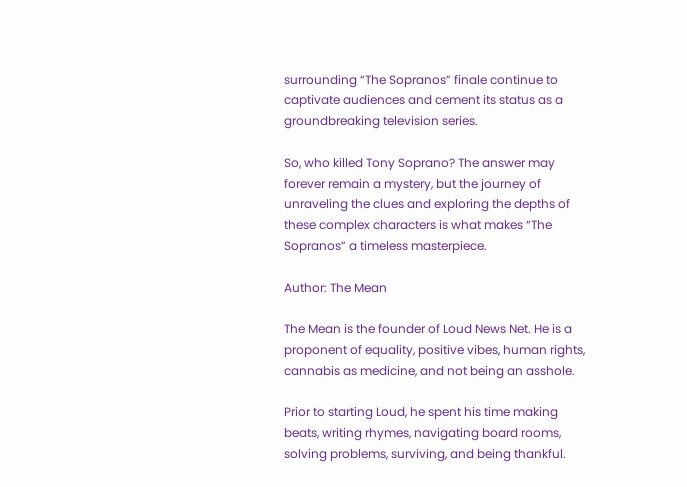surrounding “The Sopranos” finale continue to captivate audiences and cement its status as a groundbreaking television series.

So, who killed Tony Soprano? The answer may forever remain a mystery, but the journey of unraveling the clues and exploring the depths of these complex characters is what makes “The Sopranos” a timeless masterpiece.

Author: The Mean

The Mean is the founder of Loud News Net. He is a proponent of equality, positive vibes, human rights, cannabis as medicine, and not being an asshole.

Prior to starting Loud, he spent his time making beats, writing rhymes, navigating board rooms, solving problems, surviving, and being thankful.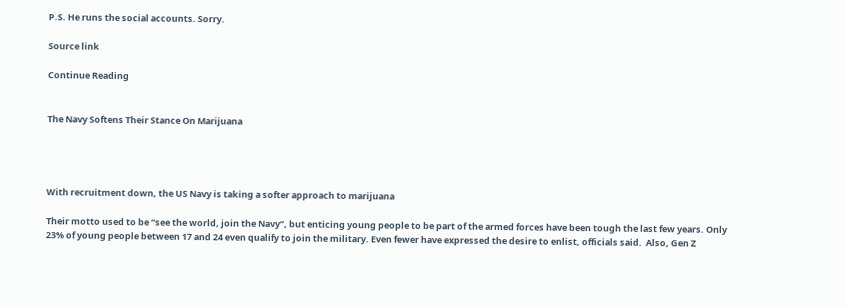P.S. He runs the social accounts. Sorry.

Source link

Continue Reading


The Navy Softens Their Stance On Marijuana




With recruitment down, the US Navy is taking a softer approach to marijuana

Their motto used to be “see the world, join the Navy”, but enticing young people to be part of the armed forces have been tough the last few years. Only 23% of young people between 17 and 24 even qualify to join the military. Even fewer have expressed the desire to enlist, officials said.  Also, Gen Z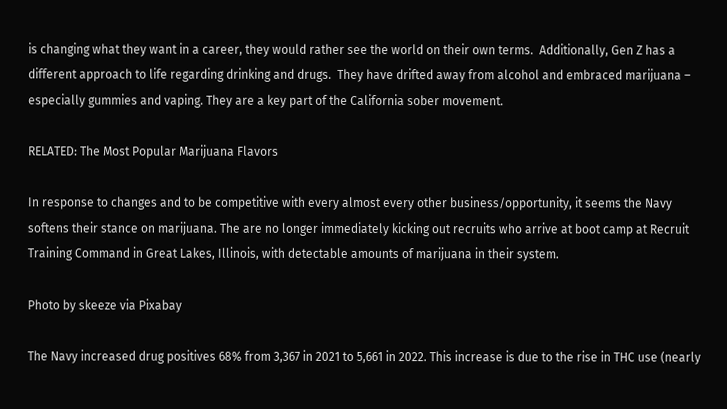is changing what they want in a career, they would rather see the world on their own terms.  Additionally, Gen Z has a different approach to life regarding drinking and drugs.  They have drifted away from alcohol and embraced marijuana – especially gummies and vaping. They are a key part of the California sober movement.

RELATED: The Most Popular Marijuana Flavors

In response to changes and to be competitive with every almost every other business/opportunity, it seems the Navy softens their stance on marijuana. The are no longer immediately kicking out recruits who arrive at boot camp at Recruit Training Command in Great Lakes, Illinois, with detectable amounts of marijuana in their system.

Photo by skeeze via Pixabay

The Navy increased drug positives 68% from 3,367 in 2021 to 5,661 in 2022. This increase is due to the rise in THC use (nearly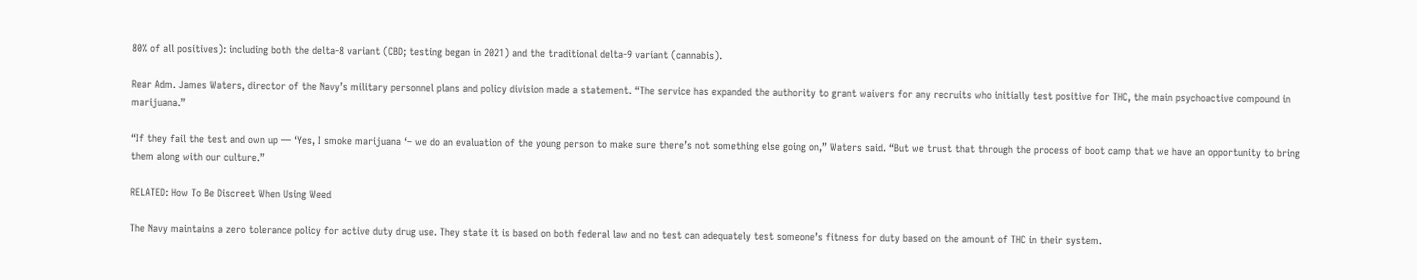80% of all positives): including both the delta-8 variant (CBD; testing began in 2021) and the traditional delta-9 variant (cannabis).

Rear Adm. James Waters, director of the Navy’s military personnel plans and policy division made a statement. “The service has expanded the authority to grant waivers for any recruits who initially test positive for THC, the main psychoactive compound in marijuana.”

“If they fail the test and own up — ‘Yes, I smoke marijuana ‘– we do an evaluation of the young person to make sure there’s not something else going on,” Waters said. “But we trust that through the process of boot camp that we have an opportunity to bring them along with our culture.”

RELATED: How To Be Discreet When Using Weed

The Navy maintains a zero tolerance policy for active duty drug use. They state it is based on both federal law and no test can adequately test someone’s fitness for duty based on the amount of THC in their system.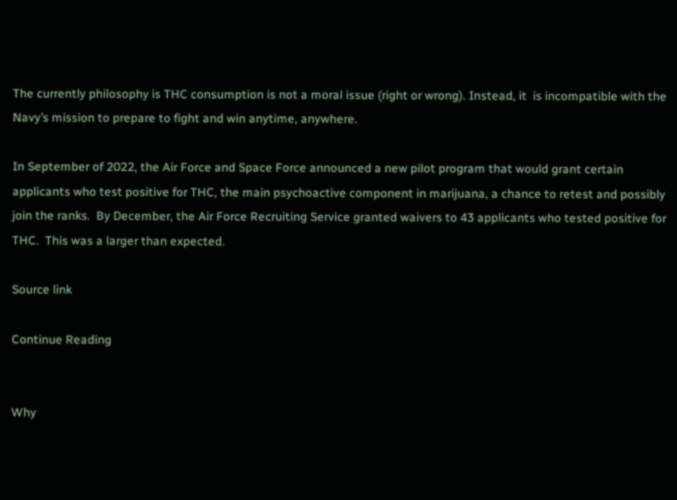The currently philosophy is THC consumption is not a moral issue (right or wrong). Instead, it  is incompatible with the Navy’s mission to prepare to fight and win anytime, anywhere.

In September of 2022, the Air Force and Space Force announced a new pilot program that would grant certain applicants who test positive for THC, the main psychoactive component in marijuana, a chance to retest and possibly join the ranks.  By December, the Air Force Recruiting Service granted waivers to 43 applicants who tested positive for THC.  This was a larger than expected.

Source link

Continue Reading


Why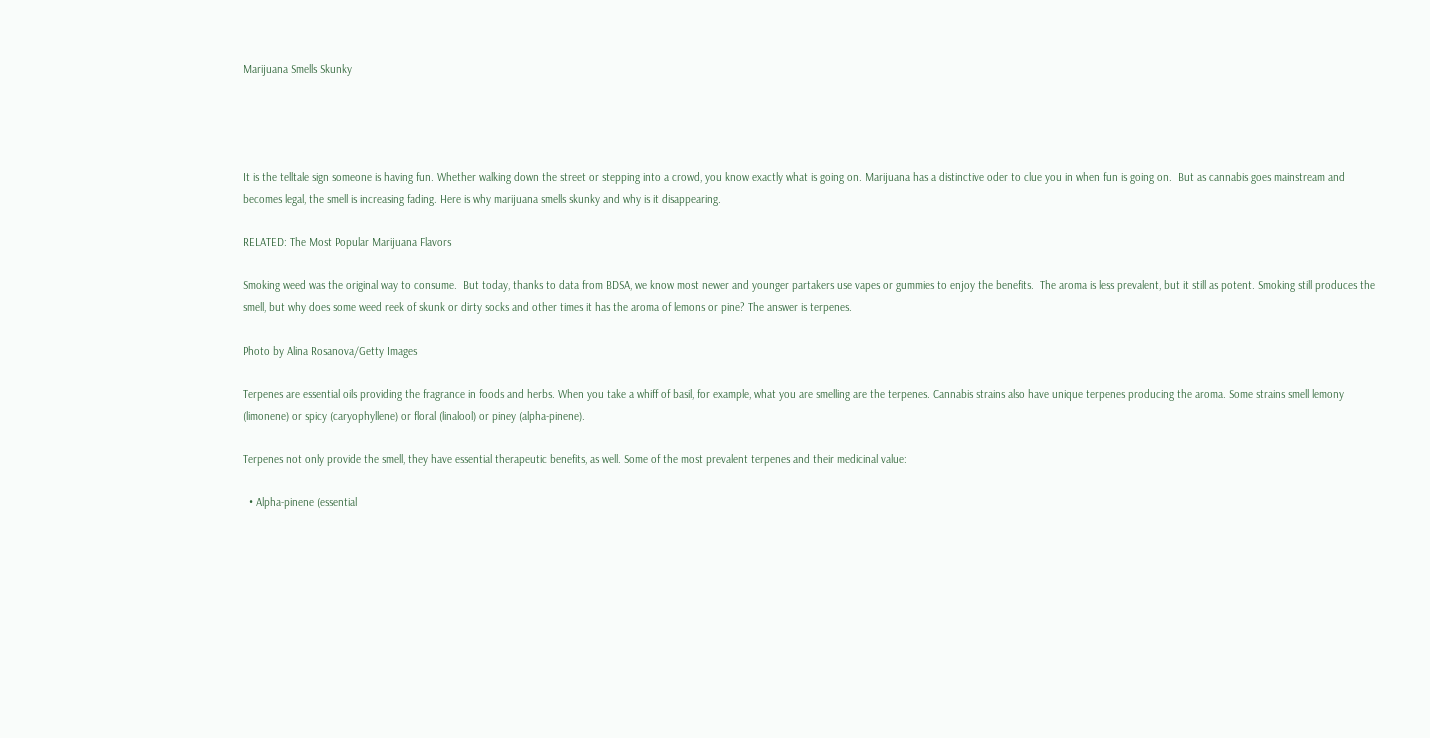Marijuana Smells Skunky




It is the telltale sign someone is having fun. Whether walking down the street or stepping into a crowd, you know exactly what is going on. Marijuana has a distinctive oder to clue you in when fun is going on.  But as cannabis goes mainstream and becomes legal, the smell is increasing fading. Here is why marijuana smells skunky and why is it disappearing.

RELATED: The Most Popular Marijuana Flavors

Smoking weed was the original way to consume.  But today, thanks to data from BDSA, we know most newer and younger partakers use vapes or gummies to enjoy the benefits.  The aroma is less prevalent, but it still as potent. Smoking still produces the smell, but why does some weed reek of skunk or dirty socks and other times it has the aroma of lemons or pine? The answer is terpenes.

Photo by Alina Rosanova/Getty Images

Terpenes are essential oils providing the fragrance in foods and herbs. When you take a whiff of basil, for example, what you are smelling are the terpenes. Cannabis strains also have unique terpenes producing the aroma. Some strains smell lemony (limonene) or spicy (caryophyllene) or floral (linalool) or piney (alpha-pinene).

Terpenes not only provide the smell, they have essential therapeutic benefits, as well. Some of the most prevalent terpenes and their medicinal value:

  • Alpha-pinene (essential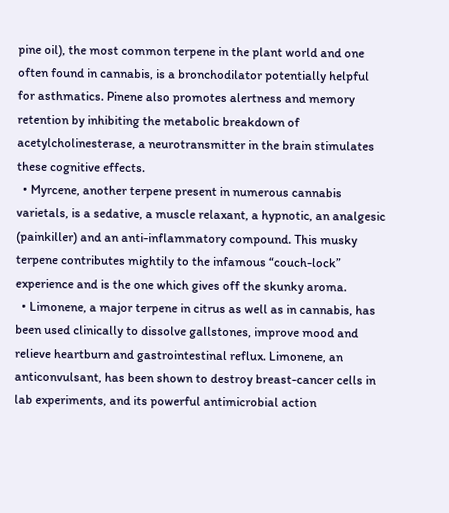pine oil), the most common terpene in the plant world and one often found in cannabis, is a bronchodilator potentially helpful for asthmatics. Pinene also promotes alertness and memory retention by inhibiting the metabolic breakdown of acetylcholinesterase, a neurotransmitter in the brain stimulates these cognitive effects.
  • Myrcene, another terpene present in numerous cannabis varietals, is a sedative, a muscle relaxant, a hypnotic, an analgesic (painkiller) and an anti-inflammatory compound. This musky terpene contributes mightily to the infamous “couch-lock” experience and is the one which gives off the skunky aroma.
  • Limonene, a major terpene in citrus as well as in cannabis, has been used clinically to dissolve gallstones, improve mood and relieve heartburn and gastrointestinal reflux. Limonene, an anticonvulsant, has been shown to destroy breast-cancer cells in lab experiments, and its powerful antimicrobial action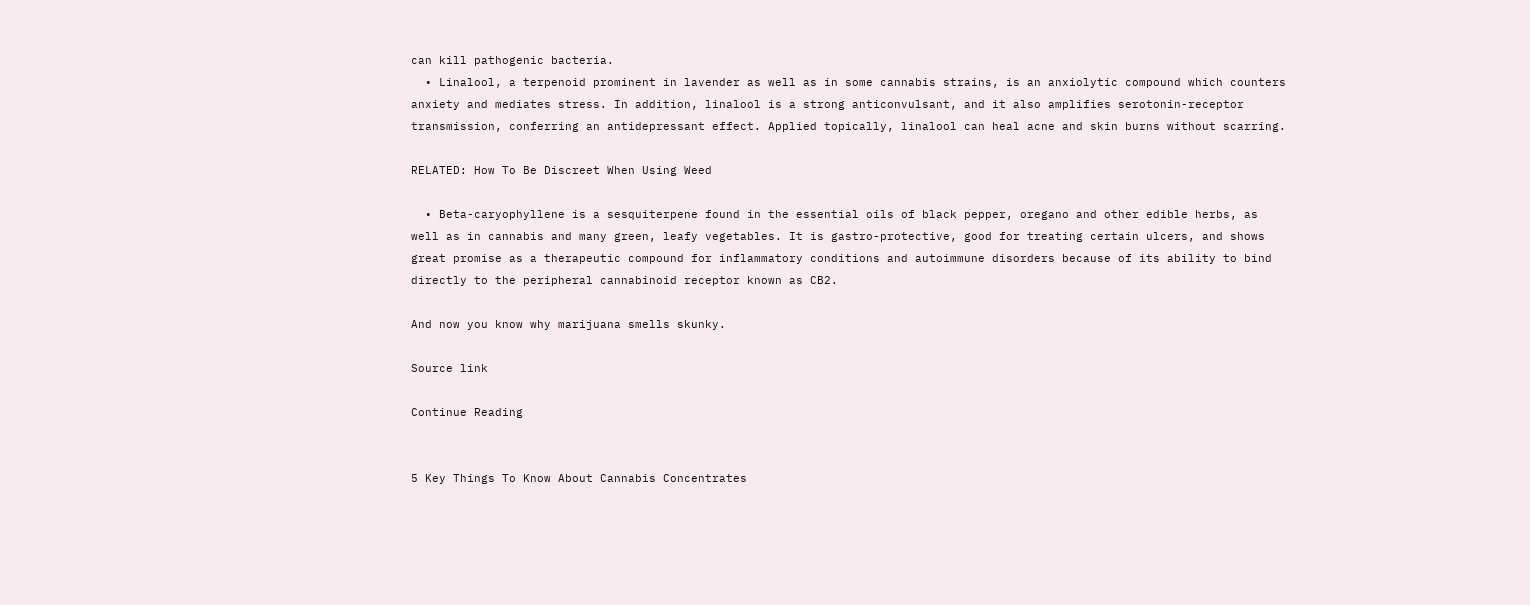can kill pathogenic bacteria.
  • Linalool, a terpenoid prominent in lavender as well as in some cannabis strains, is an anxiolytic compound which counters anxiety and mediates stress. In addition, linalool is a strong anticonvulsant, and it also amplifies serotonin-receptor transmission, conferring an antidepressant effect. Applied topically, linalool can heal acne and skin burns without scarring.

RELATED: How To Be Discreet When Using Weed

  • Beta-caryophyllene is a sesquiterpene found in the essential oils of black pepper, oregano and other edible herbs, as well as in cannabis and many green, leafy vegetables. It is gastro-protective, good for treating certain ulcers, and shows great promise as a therapeutic compound for inflammatory conditions and autoimmune disorders because of its ability to bind directly to the peripheral cannabinoid receptor known as CB2.

And now you know why marijuana smells skunky.

Source link

Continue Reading


5 Key Things To Know About Cannabis Concentrates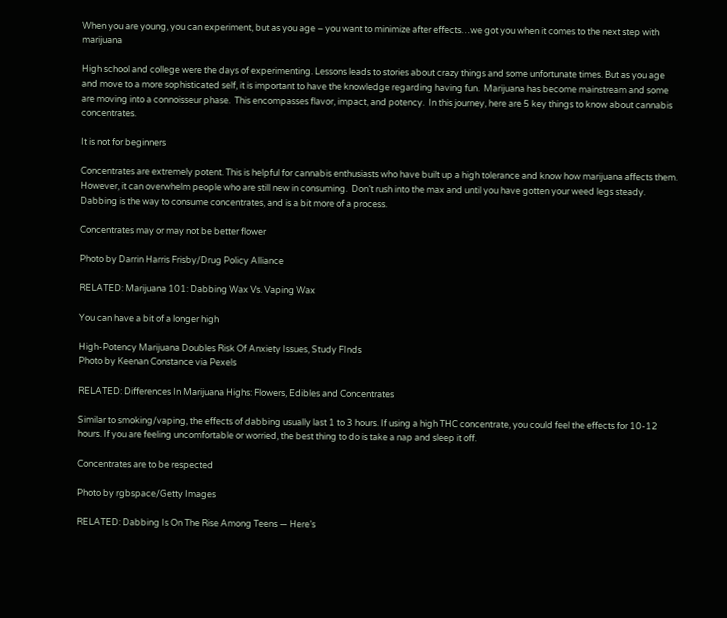When you are young, you can experiment, but as you age – you want to minimize after effects…we got you when it comes to the next step with marijuana

High school and college were the days of experimenting. Lessons leads to stories about crazy things and some unfortunate times. But as you age and move to a more sophisticated self, it is important to have the knowledge regarding having fun.  Marijuana has become mainstream and some are moving into a connoisseur phase.  This encompasses flavor, impact, and potency.  In this journey, here are 5 key things to know about cannabis concentrates.

It is not for beginners

Concentrates are extremely potent. This is helpful for cannabis enthusiasts who have built up a high tolerance and know how marijuana affects them. However, it can overwhelm people who are still new in consuming.  Don’t rush into the max and until you have gotten your weed legs steady. Dabbing is the way to consume concentrates, and is a bit more of a process.

Concentrates may or may not be better flower

Photo by Darrin Harris Frisby/Drug Policy Alliance

RELATED: Marijuana 101: Dabbing Wax Vs. Vaping Wax

You can have a bit of a longer high

High-Potency Marijuana Doubles Risk Of Anxiety Issues, Study FInds
Photo by Keenan Constance via Pexels

RELATED: Differences In Marijuana Highs: Flowers, Edibles and Concentrates

Similar to smoking/vaping, the effects of dabbing usually last 1 to 3 hours. If using a high THC concentrate, you could feel the effects for 10-12 hours. If you are feeling uncomfortable or worried, the best thing to do is take a nap and sleep it off.

Concentrates are to be respected

Photo by rgbspace/Getty Images

RELATED: Dabbing Is On The Rise Among Teens — Here’s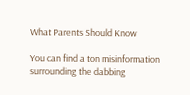What Parents Should Know

You can find a ton misinformation surrounding the dabbing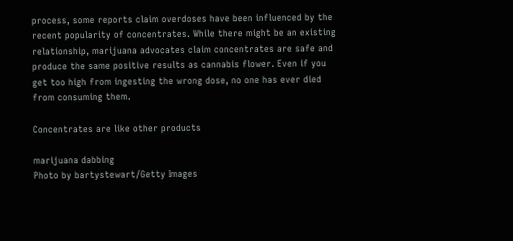process, some reports claim overdoses have been influenced by the recent popularity of concentrates. While there might be an existing relationship, marijuana advocates claim concentrates are safe and produce the same positive results as cannabis flower. Even if you get too high from ingesting the wrong dose, no one has ever died from consuming them.

Concentrates are like other products

marijuana dabbing
Photo by bartystewart/Getty Images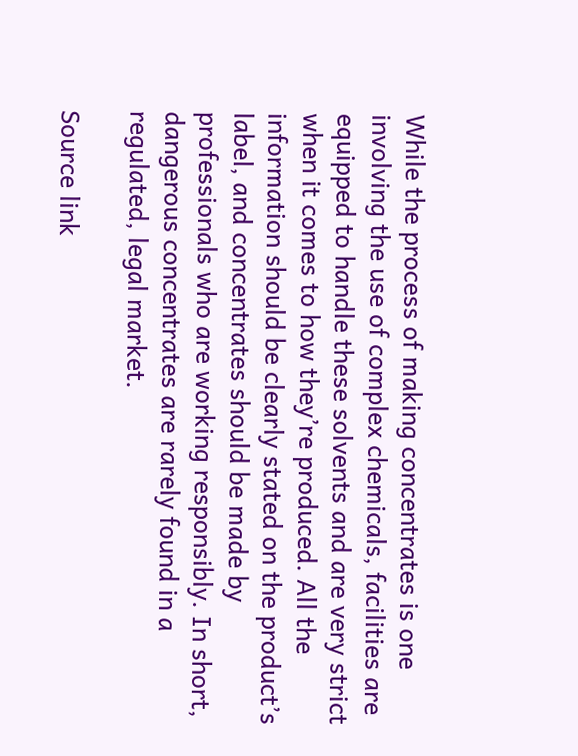While the process of making concentrates is one involving the use of complex chemicals, facilities are equipped to handle these solvents and are very strict when it comes to how they’re produced. All the information should be clearly stated on the product’s label, and concentrates should be made by professionals who are working responsibly. In short, dangerous concentrates are rarely found in a regulated, legal market.

Source link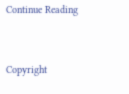Continue Reading


Copyright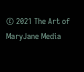© 2021 The Art of MaryJane Media